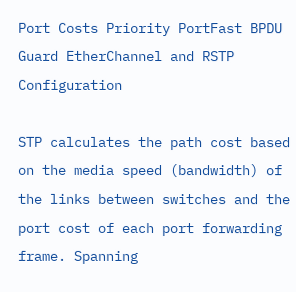Port Costs Priority PortFast BPDU Guard EtherChannel and RSTP Configuration

STP calculates the path cost based on the media speed (bandwidth) of the links between switches and the port cost of each port forwarding frame. Spanning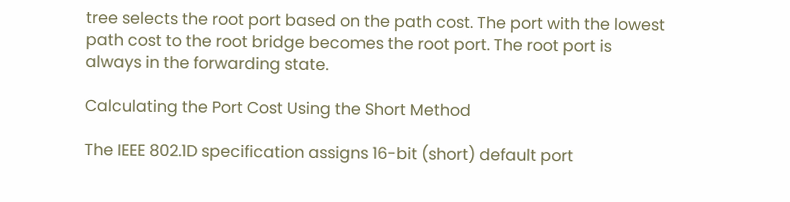tree selects the root port based on the path cost. The port with the lowest path cost to the root bridge becomes the root port. The root port is always in the forwarding state.

Calculating the Port Cost Using the Short Method

The IEEE 802.1D specification assigns 16-bit (short) default port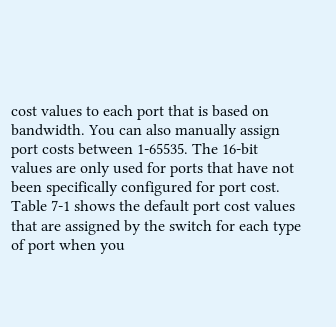cost values to each port that is based on bandwidth. You can also manually assign port costs between 1-65535. The 16-bit values are only used for ports that have not been specifically configured for port cost. Table 7-1 shows the default port cost values that are assigned by the switch for each type of port when you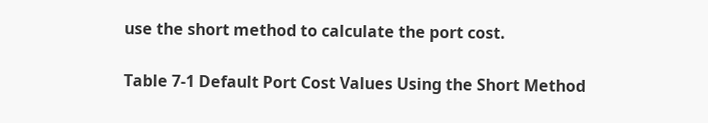use the short method to calculate the port cost.

Table 7-1 Default Port Cost Values Using the Short Method